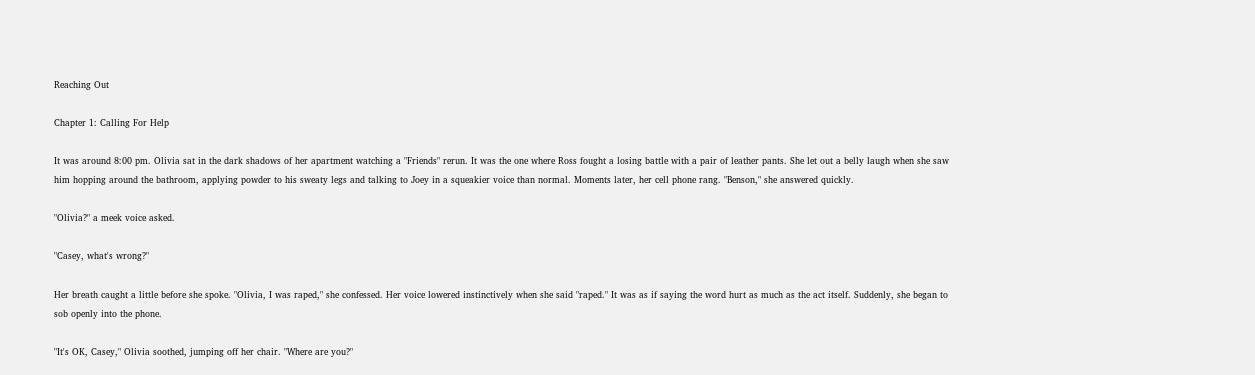Reaching Out

Chapter 1: Calling For Help

It was around 8:00 pm. Olivia sat in the dark shadows of her apartment watching a "Friends" rerun. It was the one where Ross fought a losing battle with a pair of leather pants. She let out a belly laugh when she saw him hopping around the bathroom, applying powder to his sweaty legs and talking to Joey in a squeakier voice than normal. Moments later, her cell phone rang. "Benson," she answered quickly.

"Olivia?" a meek voice asked.

"Casey, what's wrong?"

Her breath caught a little before she spoke. "Olivia, I was raped," she confessed. Her voice lowered instinctively when she said "raped." It was as if saying the word hurt as much as the act itself. Suddenly, she began to sob openly into the phone.

"It's OK, Casey," Olivia soothed, jumping off her chair. "Where are you?"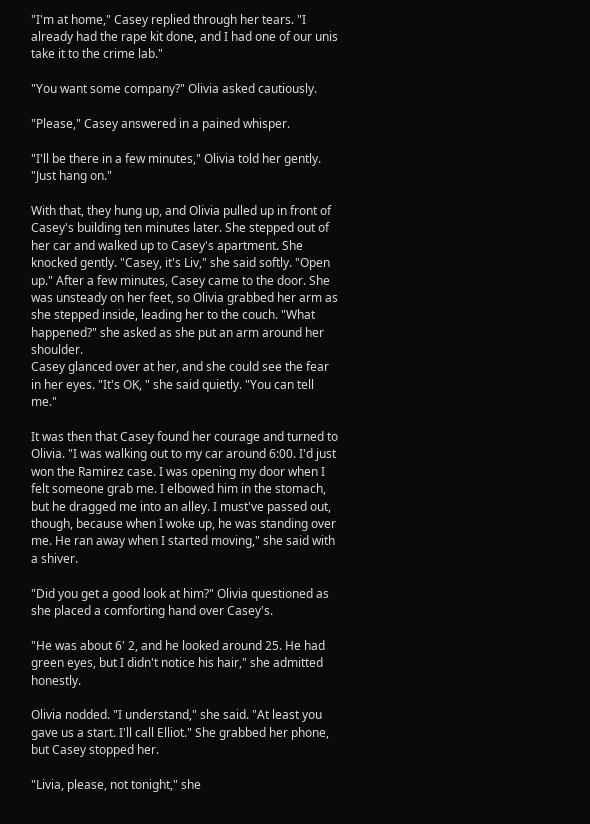"I'm at home," Casey replied through her tears. "I already had the rape kit done, and I had one of our unis take it to the crime lab."

"You want some company?" Olivia asked cautiously.

"Please," Casey answered in a pained whisper.

"I'll be there in a few minutes," Olivia told her gently. "Just hang on."

With that, they hung up, and Olivia pulled up in front of Casey's building ten minutes later. She stepped out of her car and walked up to Casey's apartment. She knocked gently. "Casey, it's Liv," she said softly. "Open up." After a few minutes, Casey came to the door. She was unsteady on her feet, so Olivia grabbed her arm as she stepped inside, leading her to the couch. "What happened?" she asked as she put an arm around her shoulder.
Casey glanced over at her, and she could see the fear in her eyes. "It's OK, " she said quietly. "You can tell me."

It was then that Casey found her courage and turned to Olivia. "I was walking out to my car around 6:00. I'd just won the Ramirez case. I was opening my door when I felt someone grab me. I elbowed him in the stomach, but he dragged me into an alley. I must've passed out, though, because when I woke up, he was standing over me. He ran away when I started moving," she said with a shiver.

"Did you get a good look at him?" Olivia questioned as she placed a comforting hand over Casey's.

"He was about 6' 2, and he looked around 25. He had green eyes, but I didn't notice his hair," she admitted honestly.

Olivia nodded. "I understand," she said. "At least you gave us a start. I'll call Elliot." She grabbed her phone, but Casey stopped her.

"Livia, please, not tonight," she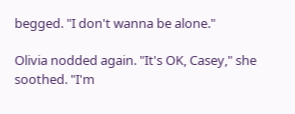begged. "I don't wanna be alone."

Olivia nodded again. "It's OK, Casey," she soothed. "I'm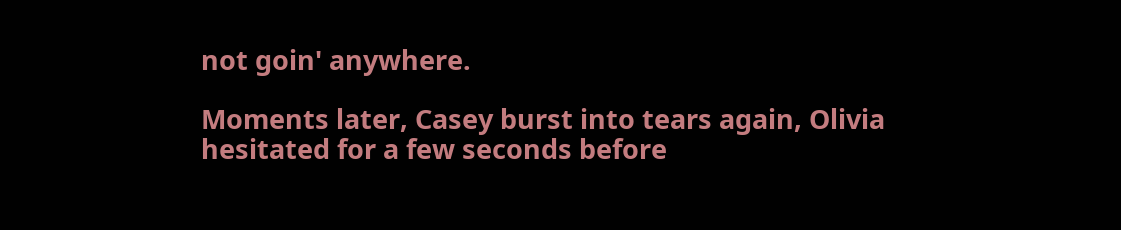not goin' anywhere.

Moments later, Casey burst into tears again, Olivia hesitated for a few seconds before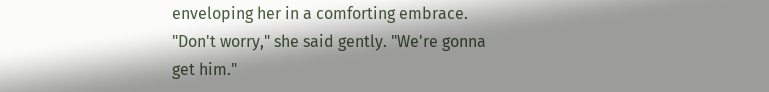enveloping her in a comforting embrace. "Don't worry," she said gently. "We're gonna get him."